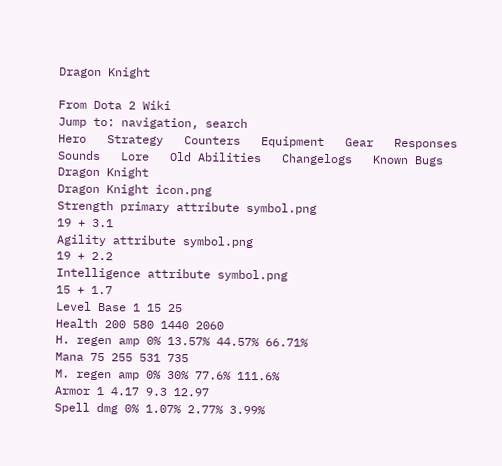Dragon Knight

From Dota 2 Wiki
Jump to: navigation, search
Hero   Strategy   Counters   Equipment   Gear   Responses   Sounds   Lore   Old Abilities   Changelogs   Known Bugs
Dragon Knight
Dragon Knight icon.png
Strength primary attribute symbol.png
19 + 3.1
Agility attribute symbol.png
19 + 2.2
Intelligence attribute symbol.png
15 + 1.7
Level Base 1 15 25
Health 200 580 1440 2060
H. regen amp 0% 13.57% 44.57% 66.71%
Mana 75 255 531 735
M. regen amp 0% 30% 77.6% 111.6%
Armor 1 4.17 9.3 12.97
Spell dmg 0% 1.07% 2.77% 3.99%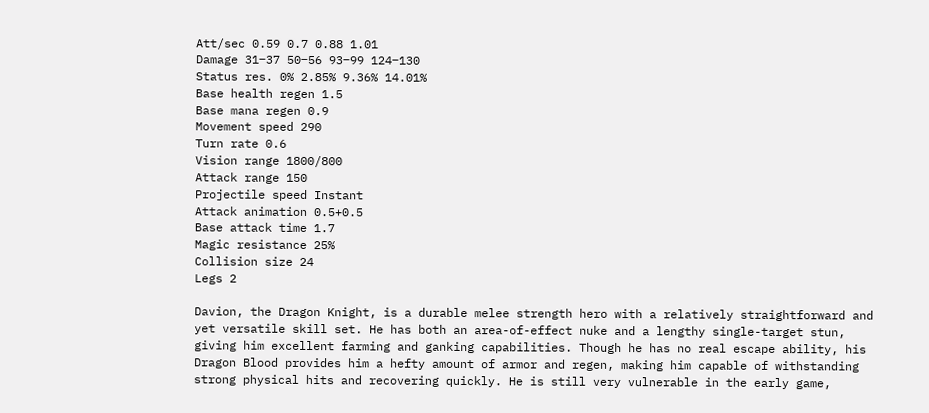Att/sec 0.59 0.7 0.88 1.01
Damage 31‒37 50‒56 93‒99 124‒130
Status res. 0% 2.85% 9.36% 14.01%
Base health regen 1.5
Base mana regen 0.9
Movement speed 290
Turn rate 0.6
Vision range 1800/800
Attack range 150
Projectile speed Instant
Attack animation 0.5+0.5
Base attack time 1.7
Magic resistance 25%
Collision size 24
Legs 2

Davion, the Dragon Knight, is a durable melee strength hero with a relatively straightforward and yet versatile skill set. He has both an area-of-effect nuke and a lengthy single-target stun, giving him excellent farming and ganking capabilities. Though he has no real escape ability, his Dragon Blood provides him a hefty amount of armor and regen, making him capable of withstanding strong physical hits and recovering quickly. He is still very vulnerable in the early game,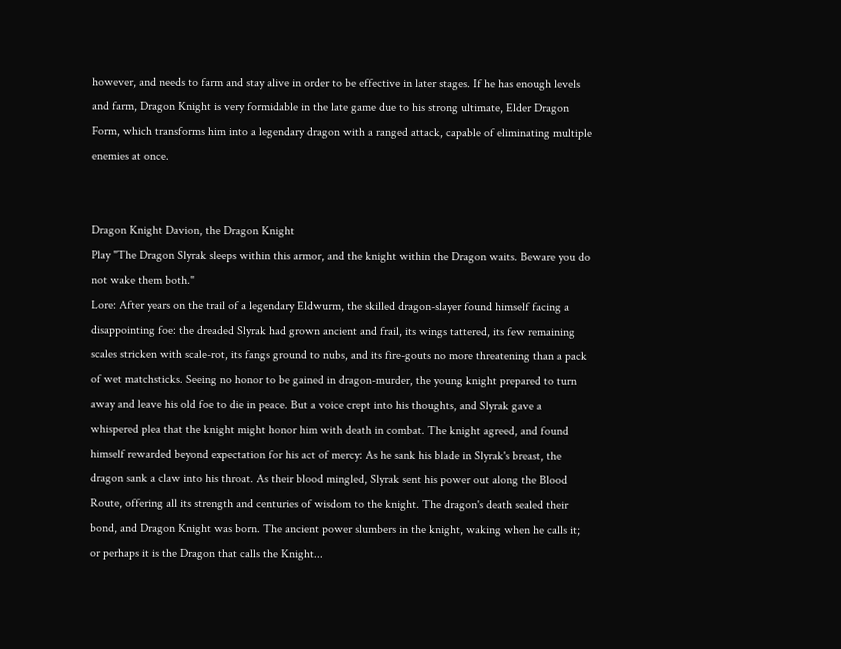however, and needs to farm and stay alive in order to be effective in later stages. If he has enough levels and farm, Dragon Knight is very formidable in the late game due to his strong ultimate, Elder Dragon Form, which transforms him into a legendary dragon with a ranged attack, capable of eliminating multiple enemies at once.


Dragon Knight Davion, the Dragon Knight
Play "The Dragon Slyrak sleeps within this armor, and the knight within the Dragon waits. Beware you do not wake them both."
Lore: After years on the trail of a legendary Eldwurm, the skilled dragon-slayer found himself facing a disappointing foe: the dreaded Slyrak had grown ancient and frail, its wings tattered, its few remaining scales stricken with scale-rot, its fangs ground to nubs, and its fire-gouts no more threatening than a pack of wet matchsticks. Seeing no honor to be gained in dragon-murder, the young knight prepared to turn away and leave his old foe to die in peace. But a voice crept into his thoughts, and Slyrak gave a whispered plea that the knight might honor him with death in combat. The knight agreed, and found himself rewarded beyond expectation for his act of mercy: As he sank his blade in Slyrak's breast, the dragon sank a claw into his throat. As their blood mingled, Slyrak sent his power out along the Blood Route, offering all its strength and centuries of wisdom to the knight. The dragon's death sealed their bond, and Dragon Knight was born. The ancient power slumbers in the knight, waking when he calls it; or perhaps it is the Dragon that calls the Knight...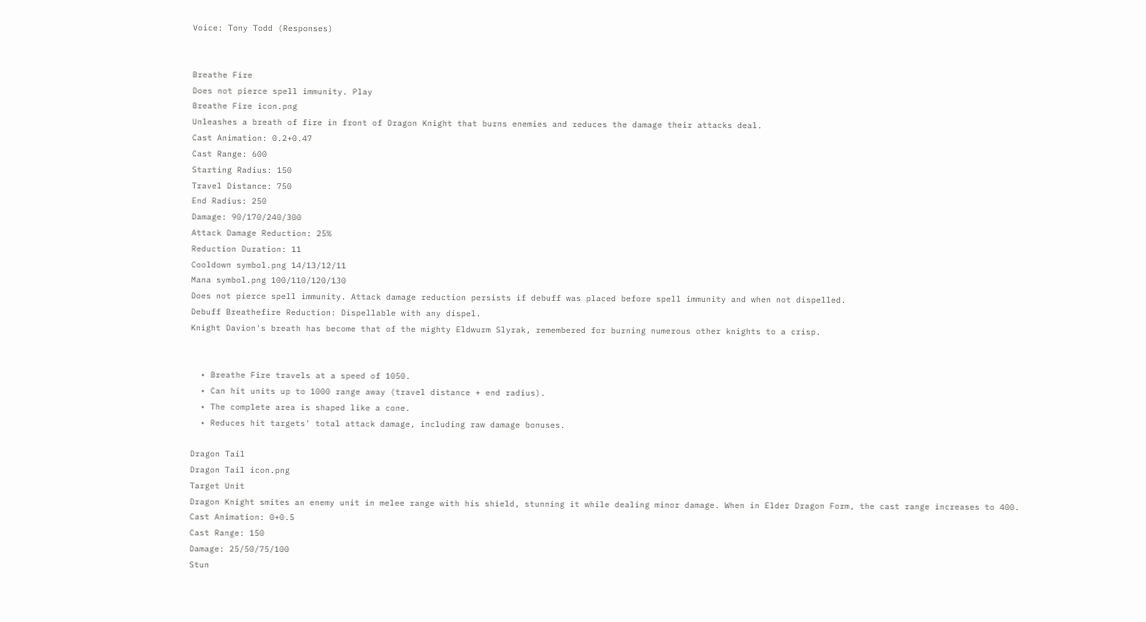Voice: Tony Todd (Responses)


Breathe Fire
Does not pierce spell immunity. Play
Breathe Fire icon.png
Unleashes a breath of fire in front of Dragon Knight that burns enemies and reduces the damage their attacks deal.
Cast Animation: 0.2+0.47
Cast Range: 600
Starting Radius: 150
Travel Distance: 750
End Radius: 250
Damage: 90/170/240/300
Attack Damage Reduction: 25%
Reduction Duration: 11
Cooldown symbol.png 14/13/12/11
Mana symbol.png 100/110/120/130
Does not pierce spell immunity. Attack damage reduction persists if debuff was placed before spell immunity and when not dispelled.
Debuff Breathefire Reduction: Dispellable with any dispel.
Knight Davion's breath has become that of the mighty Eldwurm Slyrak, remembered for burning numerous other knights to a crisp.


  • Breathe Fire travels at a speed of 1050.
  • Can hit units up to 1000 range away (travel distance + end radius).
  • The complete area is shaped like a cone.
  • Reduces hit targets' total attack damage, including raw damage bonuses.

Dragon Tail
Dragon Tail icon.png
Target Unit
Dragon Knight smites an enemy unit in melee range with his shield, stunning it while dealing minor damage. When in Elder Dragon Form, the cast range increases to 400.
Cast Animation: 0+0.5
Cast Range: 150
Damage: 25/50/75/100
Stun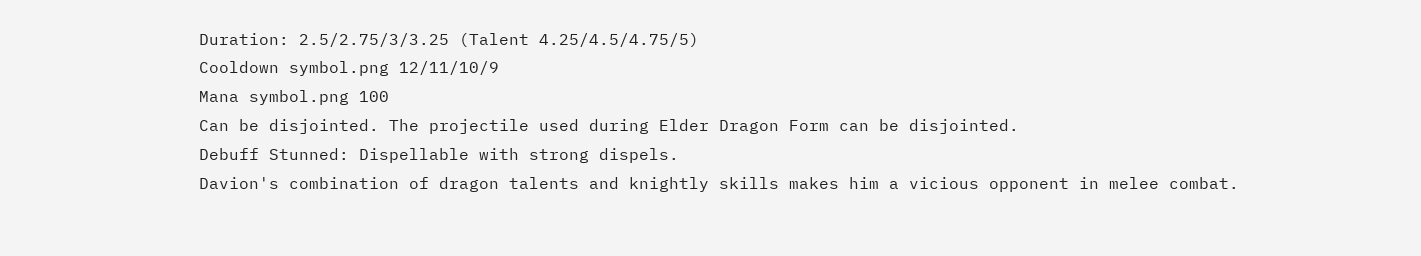Duration: 2.5/2.75/3/3.25 (Talent 4.25/4.5/4.75/5)
Cooldown symbol.png 12/11/10/9
Mana symbol.png 100
Can be disjointed. The projectile used during Elder Dragon Form can be disjointed.
Debuff Stunned: Dispellable with strong dispels.
Davion's combination of dragon talents and knightly skills makes him a vicious opponent in melee combat.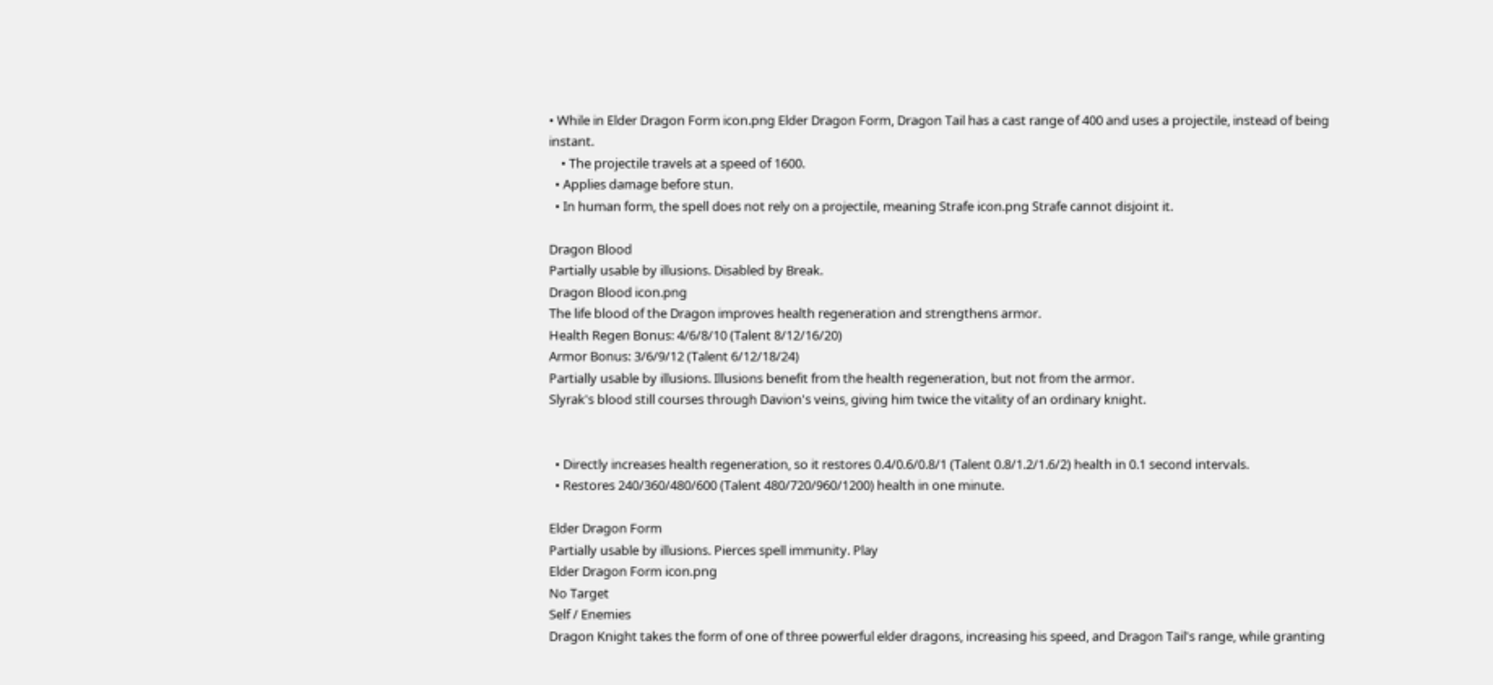• While in Elder Dragon Form icon.png Elder Dragon Form, Dragon Tail has a cast range of 400 and uses a projectile, instead of being instant.
    • The projectile travels at a speed of 1600.
  • Applies damage before stun.
  • In human form, the spell does not rely on a projectile, meaning Strafe icon.png Strafe cannot disjoint it.

Dragon Blood
Partially usable by illusions. Disabled by Break.
Dragon Blood icon.png
The life blood of the Dragon improves health regeneration and strengthens armor.
Health Regen Bonus: 4/6/8/10 (Talent 8/12/16/20)
Armor Bonus: 3/6/9/12 (Talent 6/12/18/24)
Partially usable by illusions. Illusions benefit from the health regeneration, but not from the armor.
Slyrak's blood still courses through Davion's veins, giving him twice the vitality of an ordinary knight.


  • Directly increases health regeneration, so it restores 0.4/0.6/0.8/1 (Talent 0.8/1.2/1.6/2) health in 0.1 second intervals.
  • Restores 240/360/480/600 (Talent 480/720/960/1200) health in one minute.

Elder Dragon Form
Partially usable by illusions. Pierces spell immunity. Play
Elder Dragon Form icon.png
No Target
Self / Enemies
Dragon Knight takes the form of one of three powerful elder dragons, increasing his speed, and Dragon Tail's range, while granting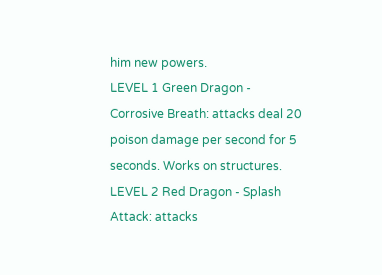him new powers.
LEVEL 1 Green Dragon - Corrosive Breath: attacks deal 20 poison damage per second for 5 seconds. Works on structures.
LEVEL 2 Red Dragon - Splash Attack: attacks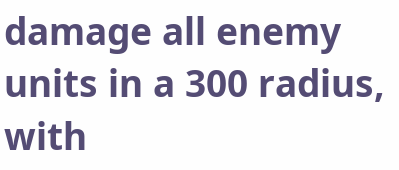damage all enemy units in a 300 radius, with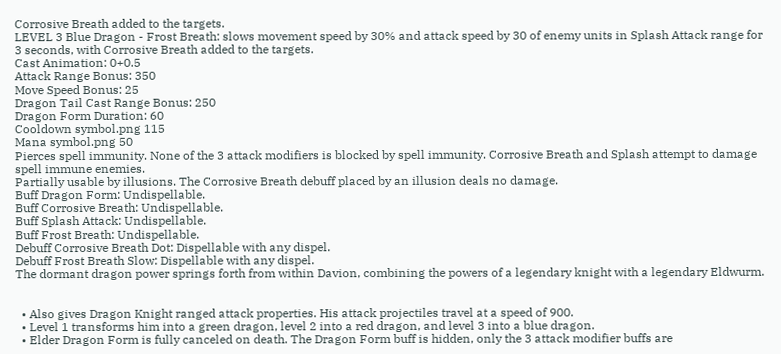Corrosive Breath added to the targets.
LEVEL 3 Blue Dragon - Frost Breath: slows movement speed by 30% and attack speed by 30 of enemy units in Splash Attack range for 3 seconds, with Corrosive Breath added to the targets.
Cast Animation: 0+0.5
Attack Range Bonus: 350
Move Speed Bonus: 25
Dragon Tail Cast Range Bonus: 250
Dragon Form Duration: 60
Cooldown symbol.png 115
Mana symbol.png 50
Pierces spell immunity. None of the 3 attack modifiers is blocked by spell immunity. Corrosive Breath and Splash attempt to damage spell immune enemies.
Partially usable by illusions. The Corrosive Breath debuff placed by an illusion deals no damage.
Buff Dragon Form: Undispellable.
Buff Corrosive Breath: Undispellable.
Buff Splash Attack: Undispellable.
Buff Frost Breath: Undispellable.
Debuff Corrosive Breath Dot: Dispellable with any dispel.
Debuff Frost Breath Slow: Dispellable with any dispel.
The dormant dragon power springs forth from within Davion, combining the powers of a legendary knight with a legendary Eldwurm.


  • Also gives Dragon Knight ranged attack properties. His attack projectiles travel at a speed of 900.
  • Level 1 transforms him into a green dragon, level 2 into a red dragon, and level 3 into a blue dragon.
  • Elder Dragon Form is fully canceled on death. The Dragon Form buff is hidden, only the 3 attack modifier buffs are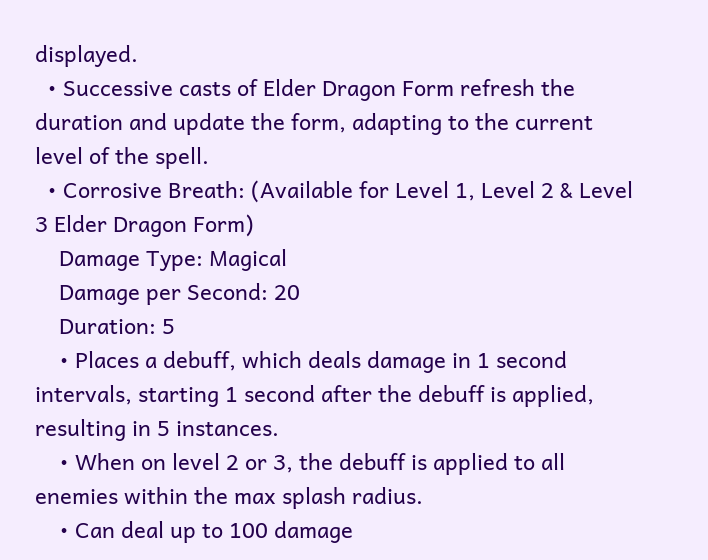displayed.
  • Successive casts of Elder Dragon Form refresh the duration and update the form, adapting to the current level of the spell.
  • Corrosive Breath: (Available for Level 1, Level 2 & Level 3 Elder Dragon Form)
    Damage Type: Magical
    Damage per Second: 20
    Duration: 5
    • Places a debuff, which deals damage in 1 second intervals, starting 1 second after the debuff is applied, resulting in 5 instances.
    • When on level 2 or 3, the debuff is applied to all enemies within the max splash radius.
    • Can deal up to 100 damage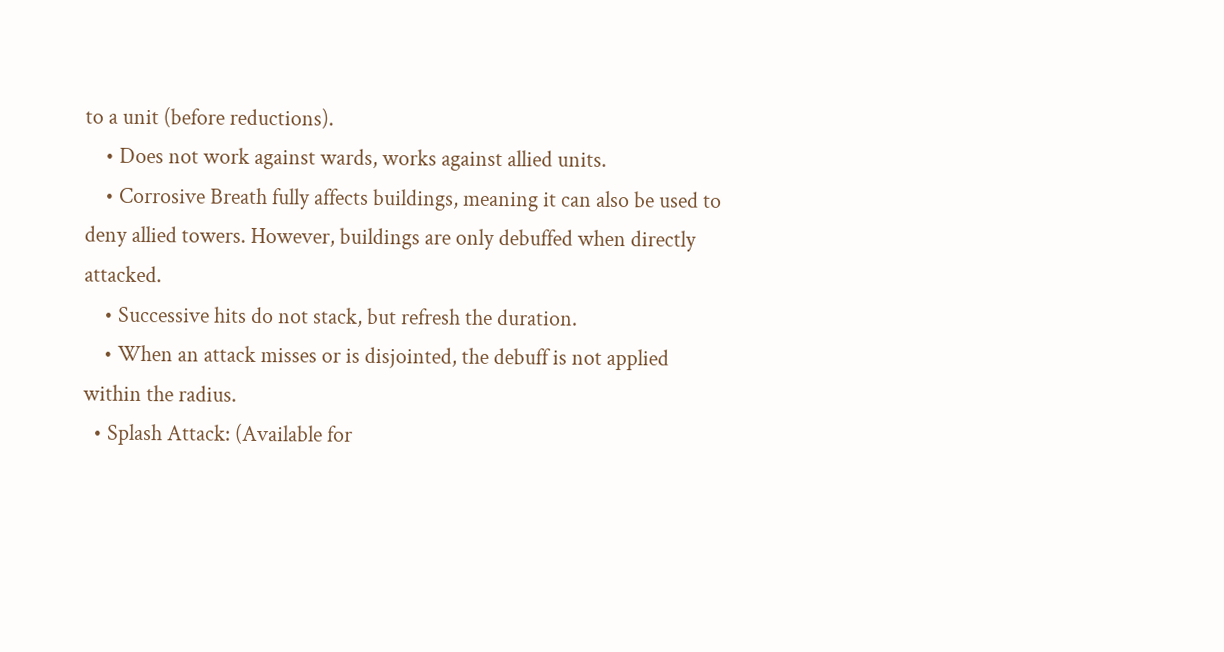to a unit (before reductions).
    • Does not work against wards, works against allied units.
    • Corrosive Breath fully affects buildings, meaning it can also be used to deny allied towers. However, buildings are only debuffed when directly attacked.
    • Successive hits do not stack, but refresh the duration.
    • When an attack misses or is disjointed, the debuff is not applied within the radius.
  • Splash Attack: (Available for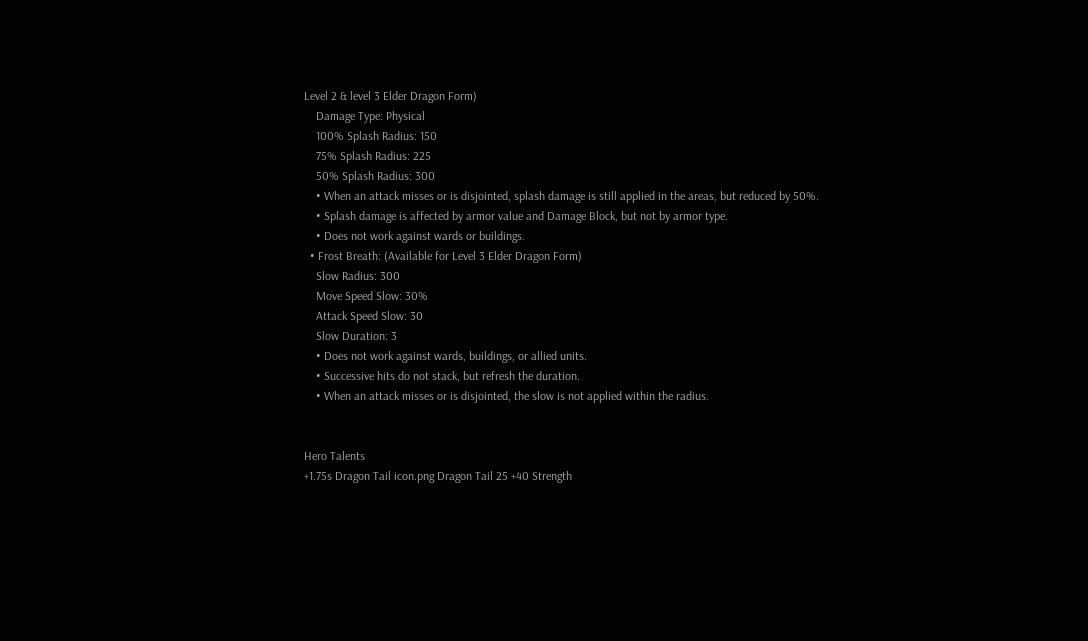Level 2 & level 3 Elder Dragon Form)
    Damage Type: Physical
    100% Splash Radius: 150
    75% Splash Radius: 225
    50% Splash Radius: 300
    • When an attack misses or is disjointed, splash damage is still applied in the areas, but reduced by 50%.
    • Splash damage is affected by armor value and Damage Block, but not by armor type.
    • Does not work against wards or buildings.
  • Frost Breath: (Available for Level 3 Elder Dragon Form)
    Slow Radius: 300
    Move Speed Slow: 30%
    Attack Speed Slow: 30
    Slow Duration: 3
    • Does not work against wards, buildings, or allied units.
    • Successive hits do not stack, but refresh the duration.
    • When an attack misses or is disjointed, the slow is not applied within the radius.


Hero Talents
+1.75s Dragon Tail icon.png Dragon Tail 25 +40 Strength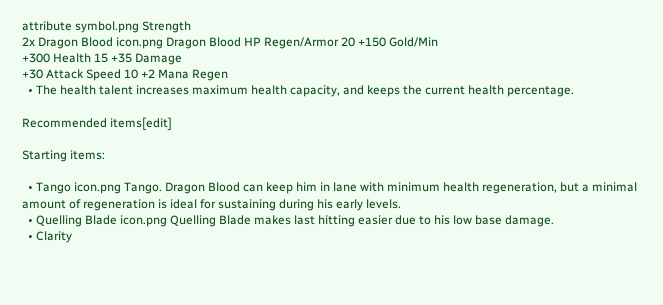attribute symbol.png Strength
2x Dragon Blood icon.png Dragon Blood HP Regen/Armor 20 +150 Gold/Min
+300 Health 15 +35 Damage
+30 Attack Speed 10 +2 Mana Regen
  • The health talent increases maximum health capacity, and keeps the current health percentage.

Recommended items[edit]

Starting items:

  • Tango icon.png Tango. Dragon Blood can keep him in lane with minimum health regeneration, but a minimal amount of regeneration is ideal for sustaining during his early levels.
  • Quelling Blade icon.png Quelling Blade makes last hitting easier due to his low base damage.
  • Clarity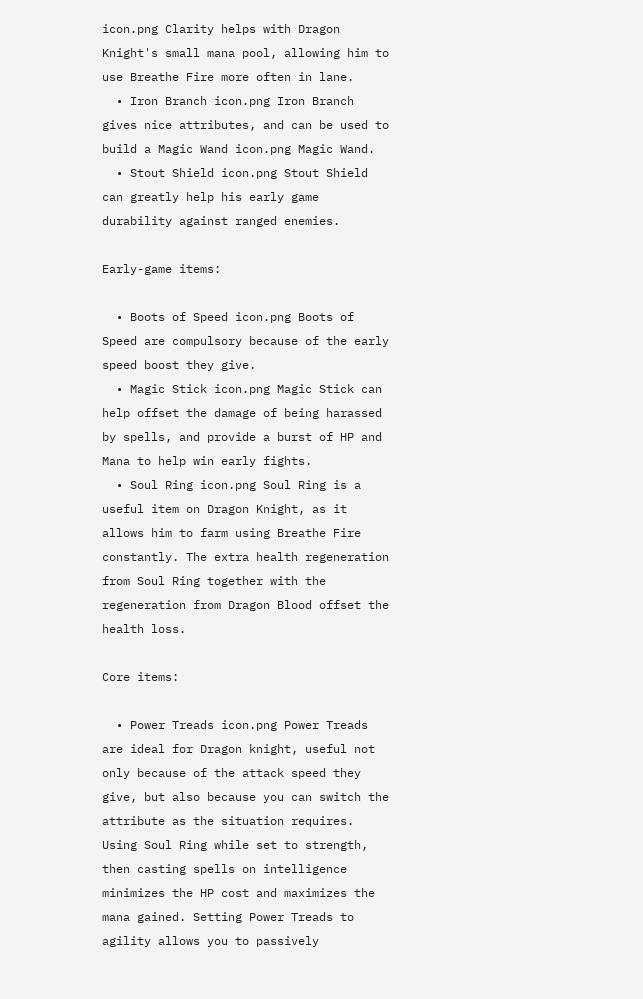icon.png Clarity helps with Dragon Knight's small mana pool, allowing him to use Breathe Fire more often in lane.
  • Iron Branch icon.png Iron Branch gives nice attributes, and can be used to build a Magic Wand icon.png Magic Wand.
  • Stout Shield icon.png Stout Shield can greatly help his early game durability against ranged enemies.

Early-game items:

  • Boots of Speed icon.png Boots of Speed are compulsory because of the early speed boost they give.
  • Magic Stick icon.png Magic Stick can help offset the damage of being harassed by spells, and provide a burst of HP and Mana to help win early fights.
  • Soul Ring icon.png Soul Ring is a useful item on Dragon Knight, as it allows him to farm using Breathe Fire constantly. The extra health regeneration from Soul Ring together with the regeneration from Dragon Blood offset the health loss.

Core items:

  • Power Treads icon.png Power Treads are ideal for Dragon knight, useful not only because of the attack speed they give, but also because you can switch the attribute as the situation requires. Using Soul Ring while set to strength, then casting spells on intelligence minimizes the HP cost and maximizes the mana gained. Setting Power Treads to agility allows you to passively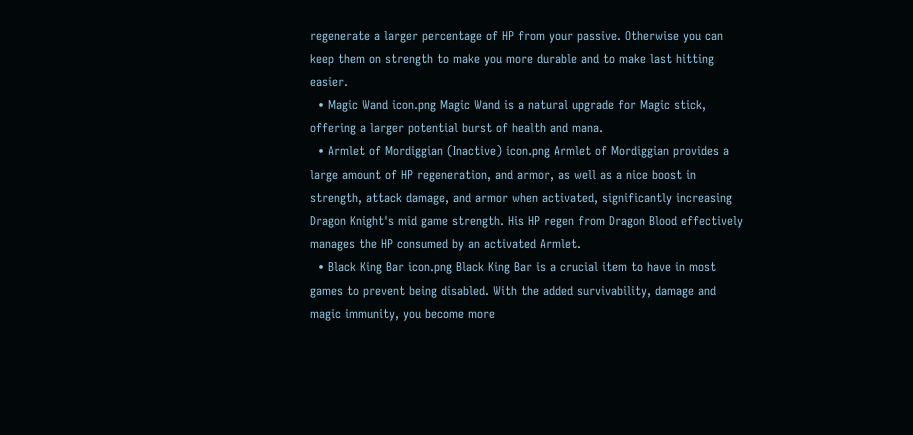regenerate a larger percentage of HP from your passive. Otherwise you can keep them on strength to make you more durable and to make last hitting easier.
  • Magic Wand icon.png Magic Wand is a natural upgrade for Magic stick, offering a larger potential burst of health and mana.
  • Armlet of Mordiggian (Inactive) icon.png Armlet of Mordiggian provides a large amount of HP regeneration, and armor, as well as a nice boost in strength, attack damage, and armor when activated, significantly increasing Dragon Knight's mid game strength. His HP regen from Dragon Blood effectively manages the HP consumed by an activated Armlet.
  • Black King Bar icon.png Black King Bar is a crucial item to have in most games to prevent being disabled. With the added survivability, damage and magic immunity, you become more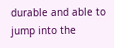durable and able to jump into the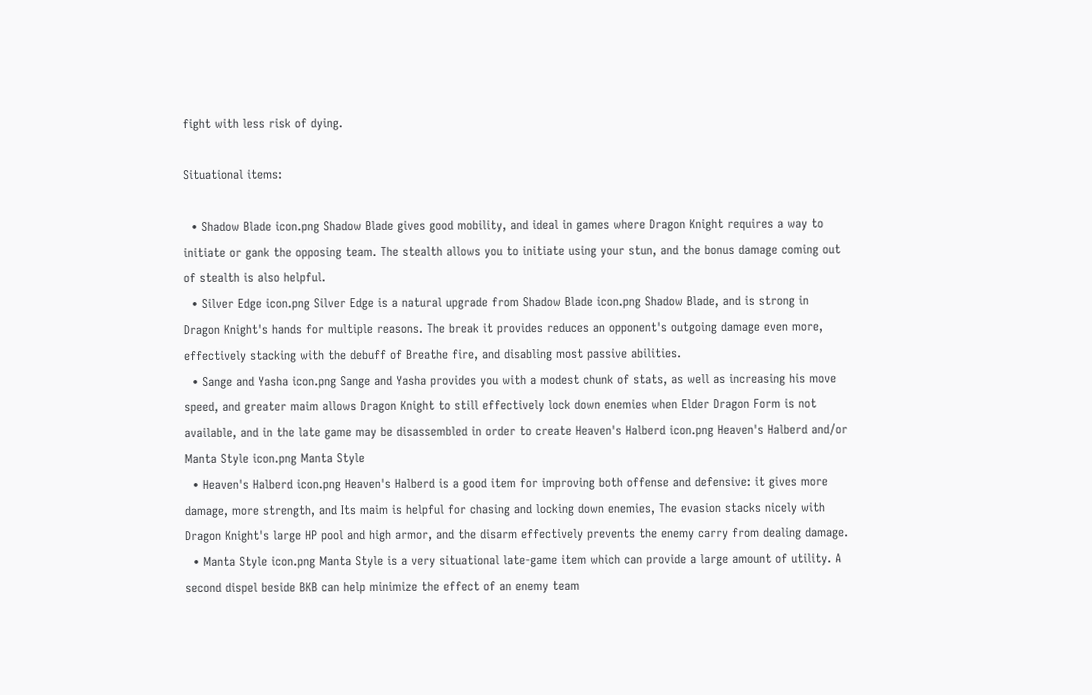fight with less risk of dying.

Situational items:

  • Shadow Blade icon.png Shadow Blade gives good mobility, and ideal in games where Dragon Knight requires a way to initiate or gank the opposing team. The stealth allows you to initiate using your stun, and the bonus damage coming out of stealth is also helpful.
  • Silver Edge icon.png Silver Edge is a natural upgrade from Shadow Blade icon.png Shadow Blade, and is strong in Dragon Knight's hands for multiple reasons. The break it provides reduces an opponent's outgoing damage even more, effectively stacking with the debuff of Breathe fire, and disabling most passive abilities.
  • Sange and Yasha icon.png Sange and Yasha provides you with a modest chunk of stats, as well as increasing his move speed, and greater maim allows Dragon Knight to still effectively lock down enemies when Elder Dragon Form is not available, and in the late game may be disassembled in order to create Heaven's Halberd icon.png Heaven's Halberd and/or Manta Style icon.png Manta Style
  • Heaven's Halberd icon.png Heaven's Halberd is a good item for improving both offense and defensive: it gives more damage, more strength, and Its maim is helpful for chasing and locking down enemies, The evasion stacks nicely with Dragon Knight's large HP pool and high armor, and the disarm effectively prevents the enemy carry from dealing damage.
  • Manta Style icon.png Manta Style is a very situational late-game item which can provide a large amount of utility. A second dispel beside BKB can help minimize the effect of an enemy team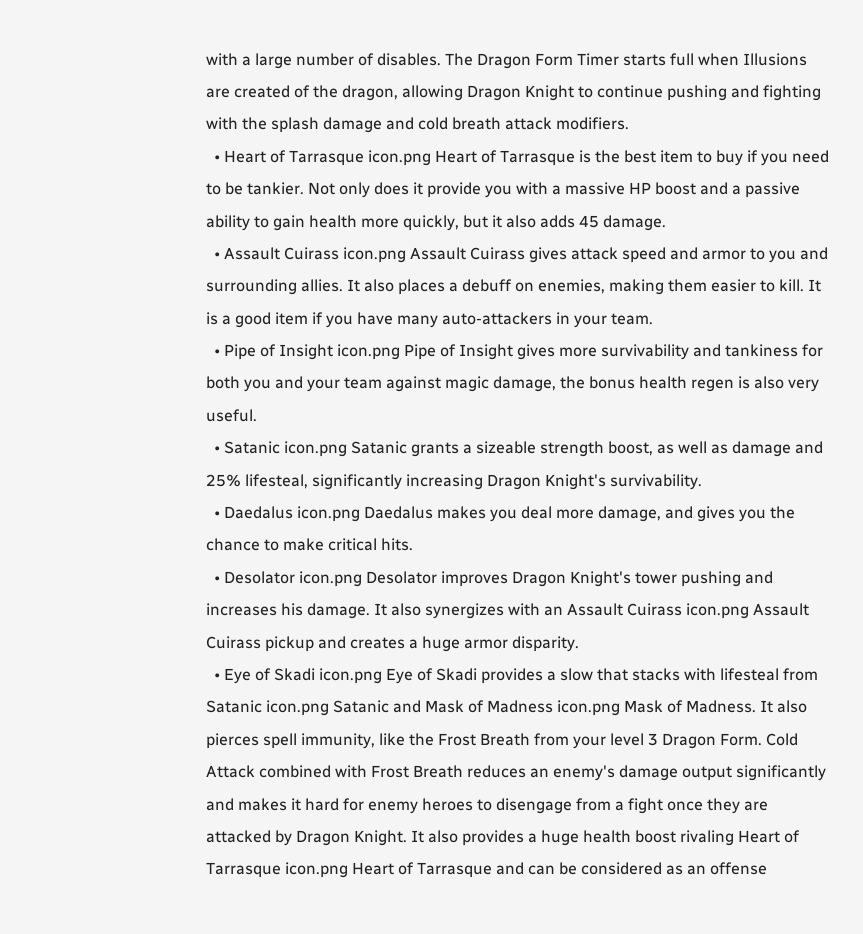with a large number of disables. The Dragon Form Timer starts full when Illusions are created of the dragon, allowing Dragon Knight to continue pushing and fighting with the splash damage and cold breath attack modifiers.
  • Heart of Tarrasque icon.png Heart of Tarrasque is the best item to buy if you need to be tankier. Not only does it provide you with a massive HP boost and a passive ability to gain health more quickly, but it also adds 45 damage.
  • Assault Cuirass icon.png Assault Cuirass gives attack speed and armor to you and surrounding allies. It also places a debuff on enemies, making them easier to kill. It is a good item if you have many auto-attackers in your team.
  • Pipe of Insight icon.png Pipe of Insight gives more survivability and tankiness for both you and your team against magic damage, the bonus health regen is also very useful.
  • Satanic icon.png Satanic grants a sizeable strength boost, as well as damage and 25% lifesteal, significantly increasing Dragon Knight's survivability.
  • Daedalus icon.png Daedalus makes you deal more damage, and gives you the chance to make critical hits.
  • Desolator icon.png Desolator improves Dragon Knight's tower pushing and increases his damage. It also synergizes with an Assault Cuirass icon.png Assault Cuirass pickup and creates a huge armor disparity.
  • Eye of Skadi icon.png Eye of Skadi provides a slow that stacks with lifesteal from Satanic icon.png Satanic and Mask of Madness icon.png Mask of Madness. It also pierces spell immunity, like the Frost Breath from your level 3 Dragon Form. Cold Attack combined with Frost Breath reduces an enemy's damage output significantly and makes it hard for enemy heroes to disengage from a fight once they are attacked by Dragon Knight. It also provides a huge health boost rivaling Heart of Tarrasque icon.png Heart of Tarrasque and can be considered as an offense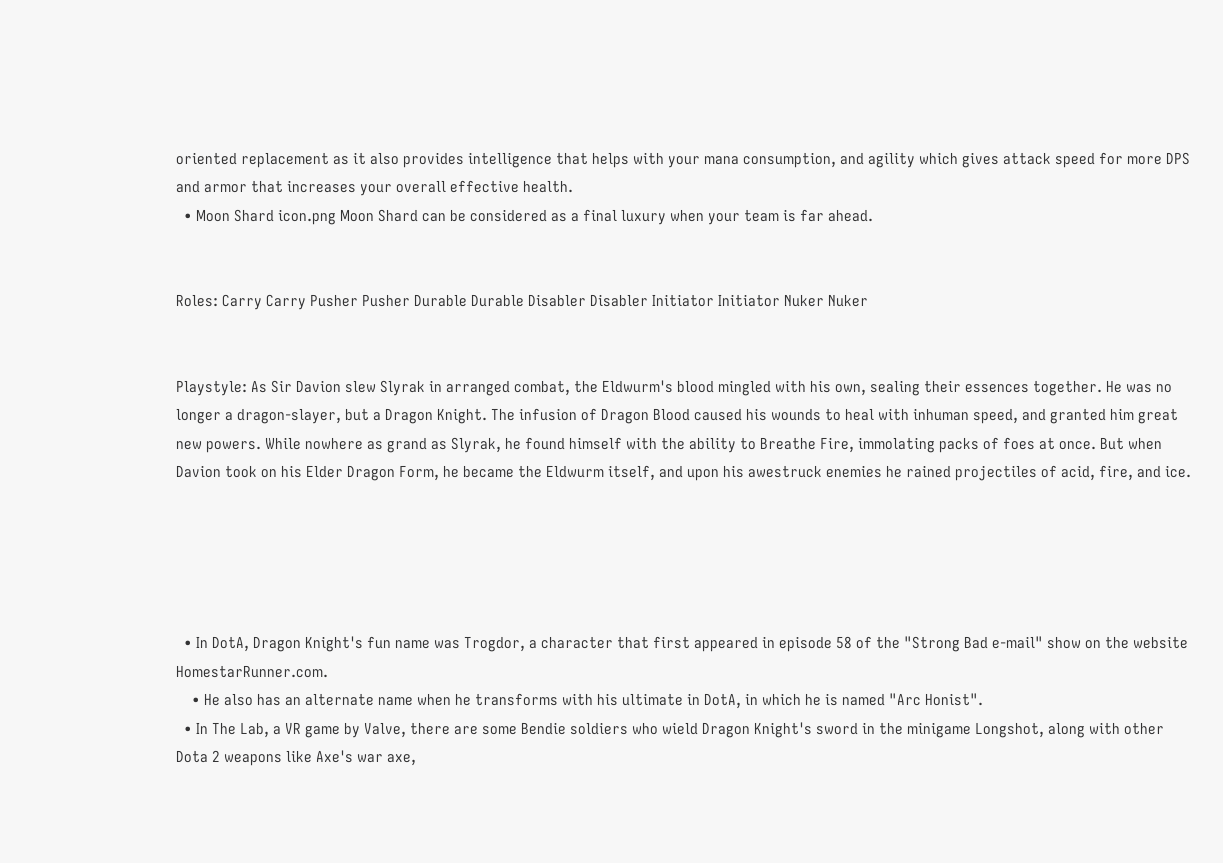oriented replacement as it also provides intelligence that helps with your mana consumption, and agility which gives attack speed for more DPS and armor that increases your overall effective health.
  • Moon Shard icon.png Moon Shard can be considered as a final luxury when your team is far ahead.


Roles: Carry Carry Pusher Pusher Durable Durable Disabler Disabler Initiator Initiator Nuker Nuker


Playstyle: As Sir Davion slew Slyrak in arranged combat, the Eldwurm's blood mingled with his own, sealing their essences together. He was no longer a dragon-slayer, but a Dragon Knight. The infusion of Dragon Blood caused his wounds to heal with inhuman speed, and granted him great new powers. While nowhere as grand as Slyrak, he found himself with the ability to Breathe Fire, immolating packs of foes at once. But when Davion took on his Elder Dragon Form, he became the Eldwurm itself, and upon his awestruck enemies he rained projectiles of acid, fire, and ice.





  • In DotA, Dragon Knight's fun name was Trogdor, a character that first appeared in episode 58 of the "Strong Bad e-mail" show on the website HomestarRunner.com.
    • He also has an alternate name when he transforms with his ultimate in DotA, in which he is named "Arc Honist".
  • In The Lab, a VR game by Valve, there are some Bendie soldiers who wield Dragon Knight's sword in the minigame Longshot, along with other Dota 2 weapons like Axe's war axe,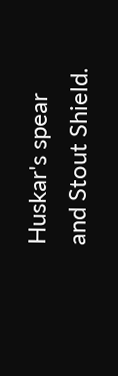Huskar's spear and Stout Shield.